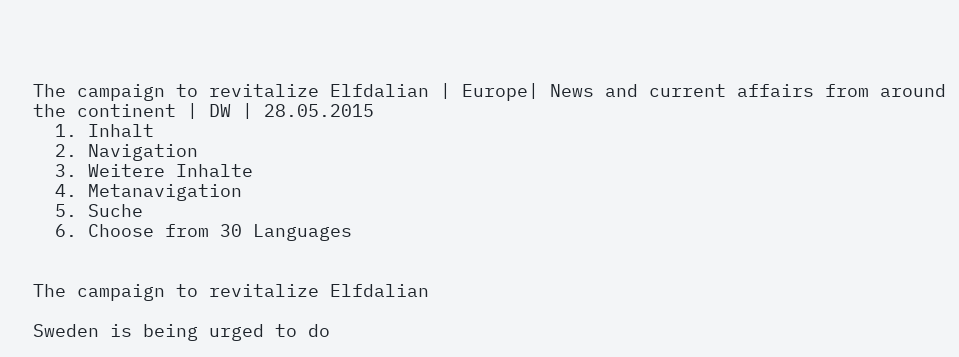The campaign to revitalize Elfdalian | Europe| News and current affairs from around the continent | DW | 28.05.2015
  1. Inhalt
  2. Navigation
  3. Weitere Inhalte
  4. Metanavigation
  5. Suche
  6. Choose from 30 Languages


The campaign to revitalize Elfdalian

Sweden is being urged to do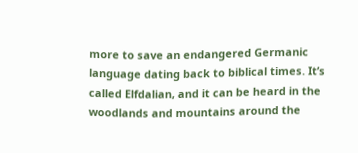more to save an endangered Germanic language dating back to biblical times. It’s called Elfdalian, and it can be heard in the woodlands and mountains around the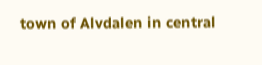town of Alvdalen in central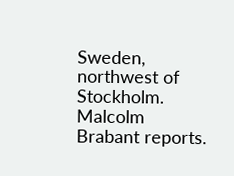Sweden, northwest of Stockholm. Malcolm Brabant reports.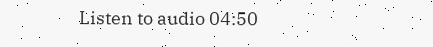Listen to audio 04:50